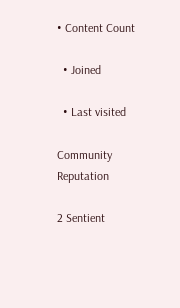• Content Count

  • Joined

  • Last visited

Community Reputation

2 Sentient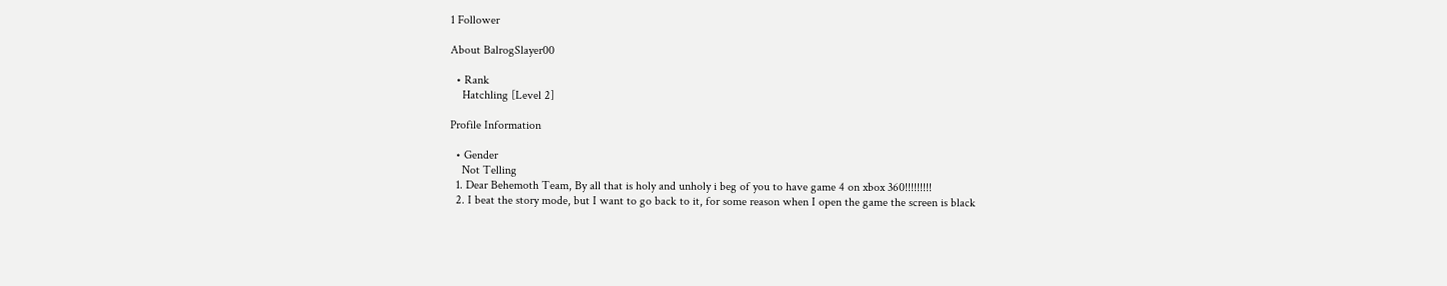1 Follower

About BalrogSlayer00

  • Rank
    Hatchling [Level 2]

Profile Information

  • Gender
    Not Telling
  1. Dear Behemoth Team, By all that is holy and unholy i beg of you to have game 4 on xbox 360!!!!!!!!!
  2. I beat the story mode, but I want to go back to it, for some reason when I open the game the screen is black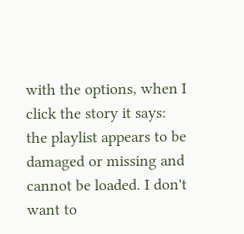with the options, when I click the story it says: the playlist appears to be damaged or missing and cannot be loaded. I don't want to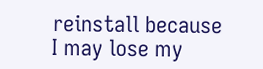reinstall because I may lose my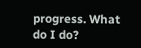progress. What do I do?